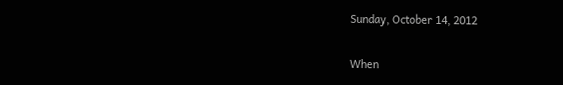Sunday, October 14, 2012

When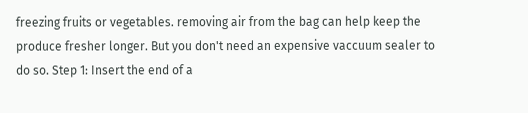freezing fruits or vegetables. removing air from the bag can help keep the produce fresher longer. But you don't need an expensive vaccuum sealer to do so. Step 1: Insert the end of a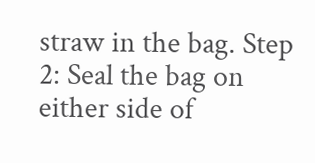straw in the bag. Step 2: Seal the bag on either side of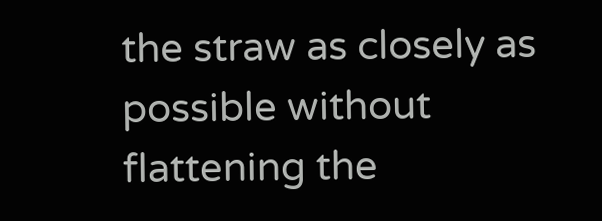the straw as closely as possible without flattening the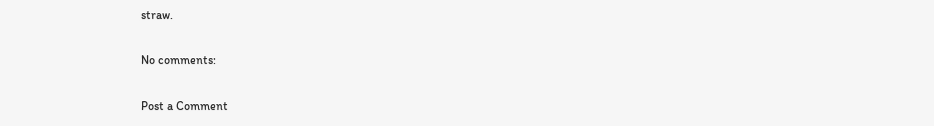straw.

No comments:

Post a Comment